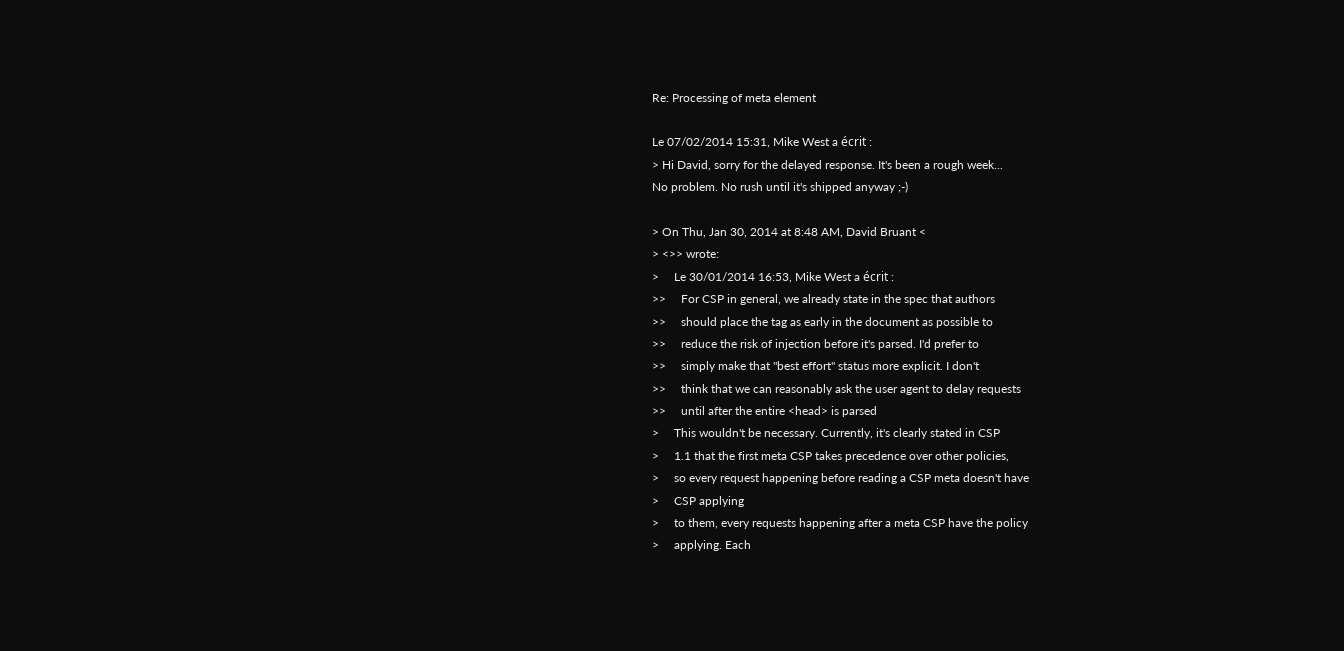Re: Processing of meta element

Le 07/02/2014 15:31, Mike West a écrit :
> Hi David, sorry for the delayed response. It's been a rough week...
No problem. No rush until it's shipped anyway ;-)

> On Thu, Jan 30, 2014 at 8:48 AM, David Bruant <
> <>> wrote:
>     Le 30/01/2014 16:53, Mike West a écrit :
>>     For CSP in general, we already state in the spec that authors
>>     should place the tag as early in the document as possible to
>>     reduce the risk of injection before it's parsed. I'd prefer to
>>     simply make that "best effort" status more explicit. I don't
>>     think that we can reasonably ask the user agent to delay requests
>>     until after the entire <head> is parsed
>     This wouldn't be necessary. Currently, it's clearly stated in CSP
>     1.1 that the first meta CSP takes precedence over other policies,
>     so every request happening before reading a CSP meta doesn't have
>     CSP applying
>     to them, every requests happening after a meta CSP have the policy
>     applying. Each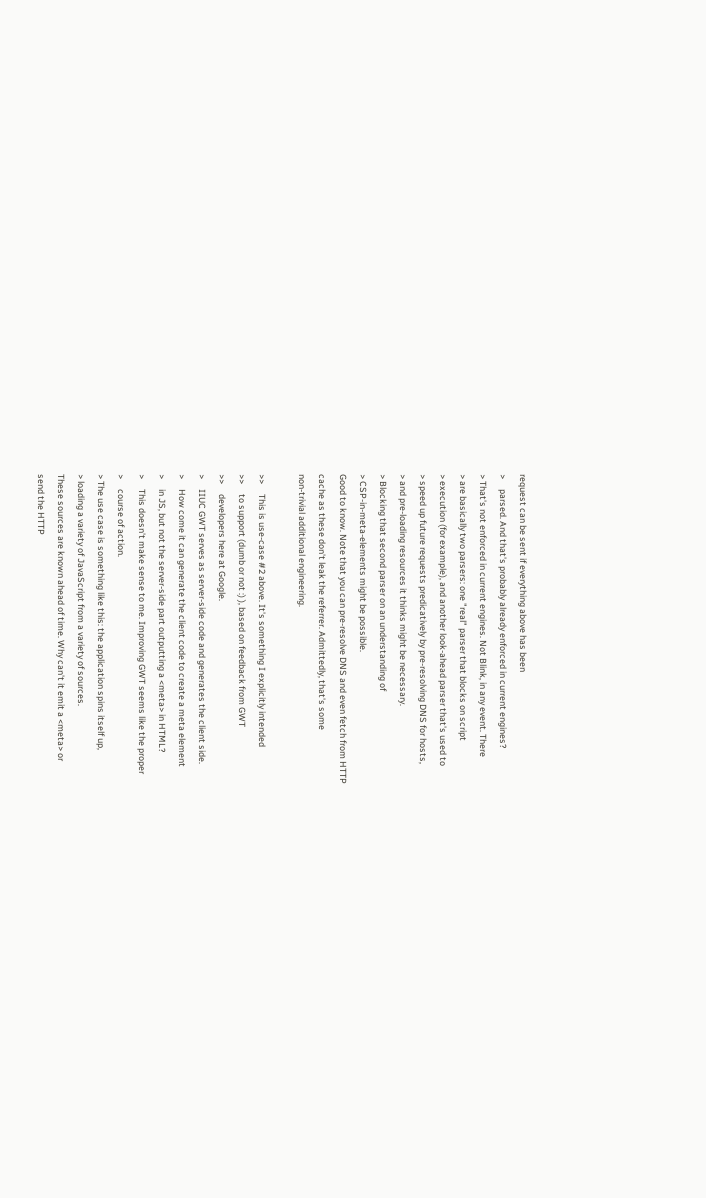request can be sent if everything above has been
>     parsed. And that's probably already enforced in current engines?
> That's not enforced in current engines. Not Blink, in any event. There
> are basically two parsers: one "real" parser that blocks on script
> execution (for example), and another look-ahead parser that's used to
> speed up future requests predicatively by pre-resolving DNS for hosts,
> and pre-loading resources it thinks might be necessary.
> Blocking that second parser on an understanding of
> CSP-in-meta-elements might be possible.
Good to know. Note that you can pre-resolve DNS and even fetch from HTTP
cache as these don't leak the referrer. Admittedly, that's some
non-trivial additional engineering.

>>     This is use-case #2 above. It's something I explicitly intended
>>     to support (dumb or not :) ), based on feedback from GWT
>>     developers here at Google.
>     IIUC GWT serves as server-side code and generates the client side.
>     How come it can generate the client code to create a meta element
>     in JS, but not the server-side part outputting a <meta> in HTML?
>     This doesn't make sense to me. Improving GWT seems like the proper
>     course of action.
> The use case is something like this: the application spins itself up,
> loading a variety of JavaScript from a variety of sources.
These sources are known ahead of time. Why can't it emit a <meta> or
send the HTTP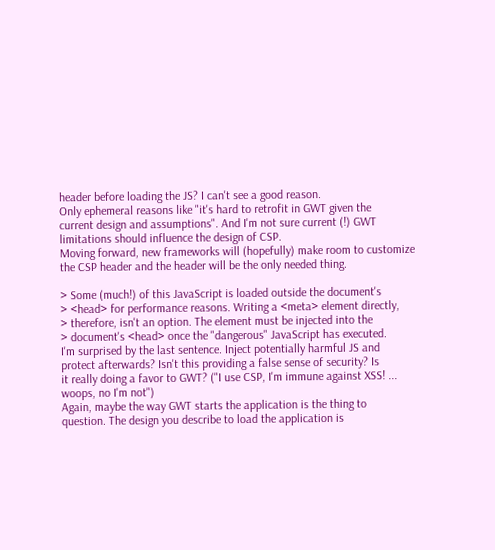header before loading the JS? I can't see a good reason.
Only ephemeral reasons like "it's hard to retrofit in GWT given the
current design and assumptions". And I'm not sure current (!) GWT
limitations should influence the design of CSP.
Moving forward, new frameworks will (hopefully) make room to customize
the CSP header and the header will be the only needed thing.

> Some (much!) of this JavaScript is loaded outside the document's
> <head> for performance reasons. Writing a <meta> element directly,
> therefore, isn't an option. The element must be injected into the
> document's <head> once the "dangerous" JavaScript has executed.
I'm surprised by the last sentence. Inject potentially harmful JS and
protect afterwards? Isn't this providing a false sense of security? Is
it really doing a favor to GWT? ("I use CSP, I'm immune against XSS! ...
woops, no I'm not")
Again, maybe the way GWT starts the application is the thing to
question. The design you describe to load the application is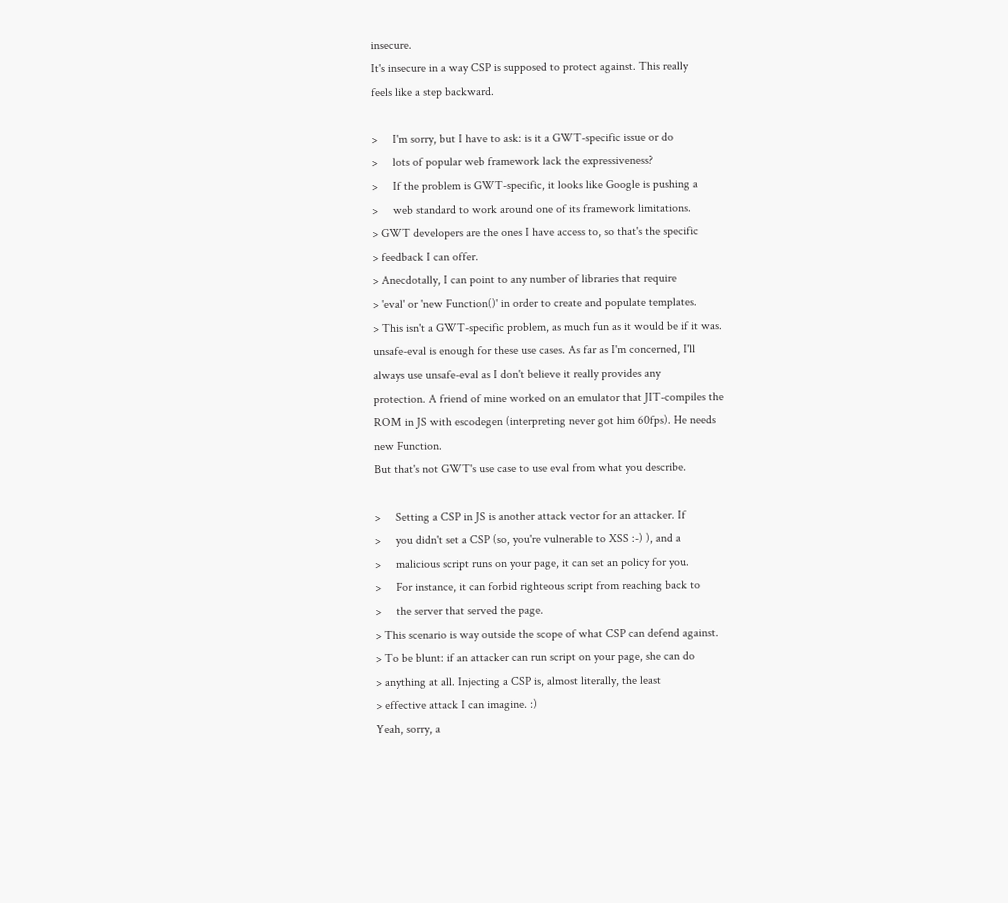insecure.
It's insecure in a way CSP is supposed to protect against. This really
feels like a step backward.

>     I'm sorry, but I have to ask: is it a GWT-specific issue or do
>     lots of popular web framework lack the expressiveness?
>     If the problem is GWT-specific, it looks like Google is pushing a
>     web standard to work around one of its framework limitations.
> GWT developers are the ones I have access to, so that's the specific
> feedback I can offer.
> Anecdotally, I can point to any number of libraries that require
> 'eval' or 'new Function()' in order to create and populate templates.
> This isn't a GWT-specific problem, as much fun as it would be if it was.
unsafe-eval is enough for these use cases. As far as I'm concerned, I'll
always use unsafe-eval as I don't believe it really provides any
protection. A friend of mine worked on an emulator that JIT-compiles the
ROM in JS with escodegen (interpreting never got him 60fps). He needs
new Function.
But that's not GWT's use case to use eval from what you describe.

>     Setting a CSP in JS is another attack vector for an attacker. If
>     you didn't set a CSP (so, you're vulnerable to XSS :-) ), and a
>     malicious script runs on your page, it can set an policy for you.
>     For instance, it can forbid righteous script from reaching back to
>     the server that served the page.
> This scenario is way outside the scope of what CSP can defend against.
> To be blunt: if an attacker can run script on your page, she can do
> anything at all. Injecting a CSP is, almost literally, the least
> effective attack I can imagine. :)
Yeah, sorry, a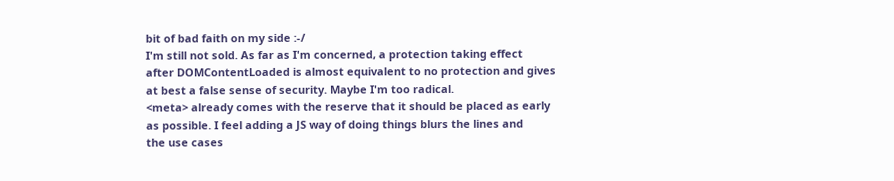bit of bad faith on my side :-/
I'm still not sold. As far as I'm concerned, a protection taking effect
after DOMContentLoaded is almost equivalent to no protection and gives
at best a false sense of security. Maybe I'm too radical.
<meta> already comes with the reserve that it should be placed as early
as possible. I feel adding a JS way of doing things blurs the lines and
the use cases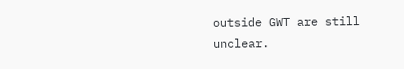outside GWT are still unclear.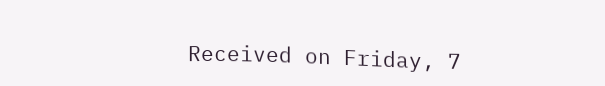Received on Friday, 7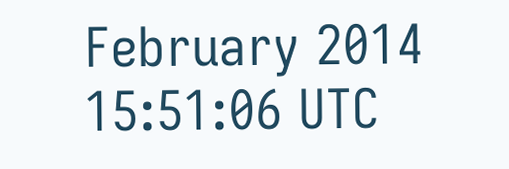February 2014 15:51:06 UTC